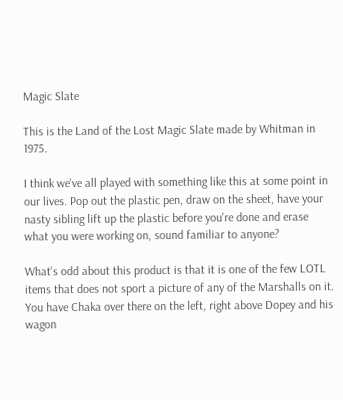Magic Slate

This is the Land of the Lost Magic Slate made by Whitman in 1975.

I think we've all played with something like this at some point in our lives. Pop out the plastic pen, draw on the sheet, have your nasty sibling lift up the plastic before you're done and erase what you were working on, sound familiar to anyone?

What's odd about this product is that it is one of the few LOTL items that does not sport a picture of any of the Marshalls on it. You have Chaka over there on the left, right above Dopey and his wagon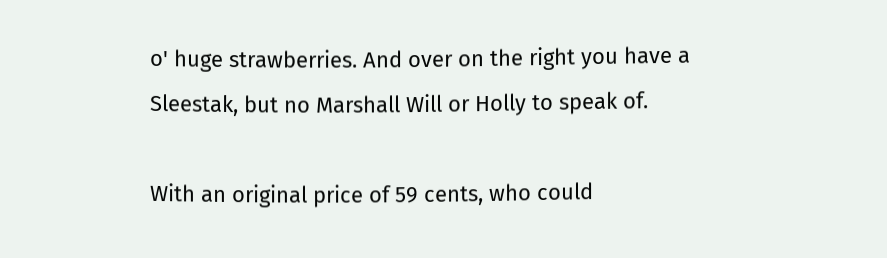o' huge strawberries. And over on the right you have a Sleestak, but no Marshall Will or Holly to speak of.

With an original price of 59 cents, who could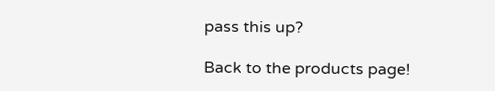pass this up?

Back to the products page!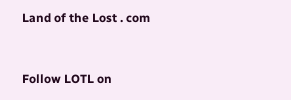Land of the Lost . com


Follow LOTL on